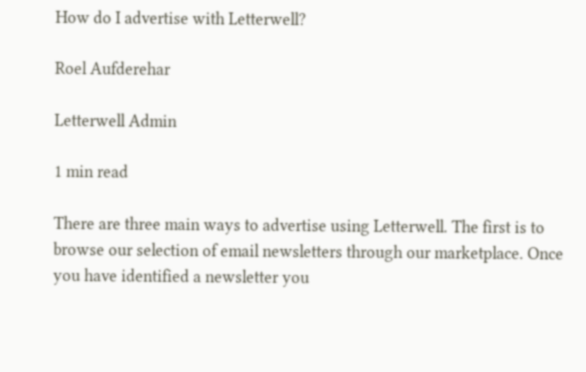How do I advertise with Letterwell?

Roel Aufderehar

Letterwell Admin

1 min read

There are three main ways to advertise using Letterwell. The first is to browse our selection of email newsletters through our marketplace. Once you have identified a newsletter you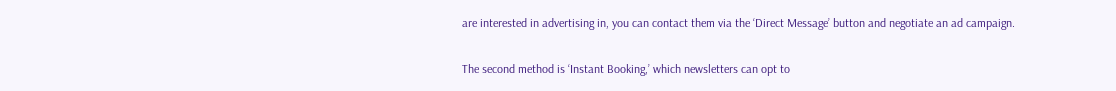are interested in advertising in, you can contact them via the ‘Direct Message’ button and negotiate an ad campaign.

The second method is ‘Instant Booking,’ which newsletters can opt to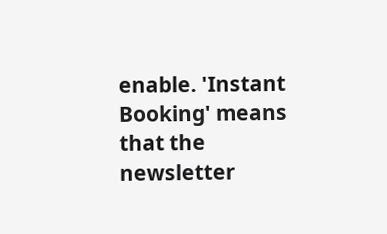enable. 'Instant Booking' means that the newsletter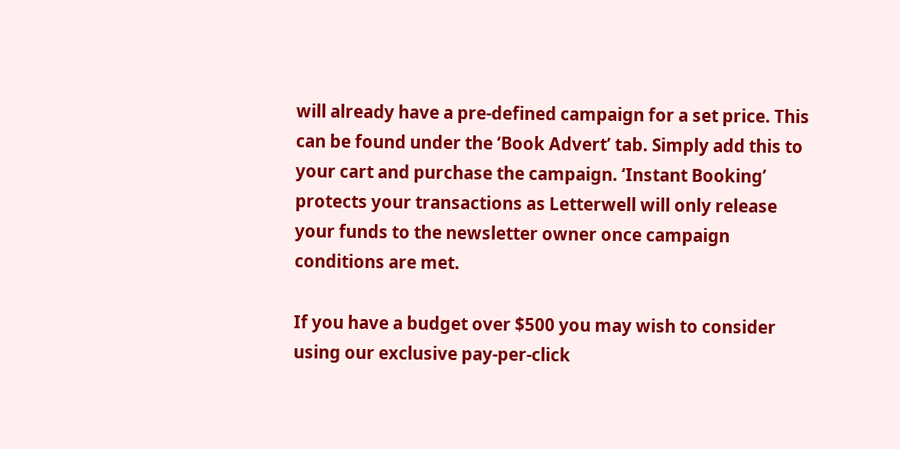will already have a pre-defined campaign for a set price. This can be found under the ‘Book Advert’ tab. Simply add this to your cart and purchase the campaign. ‘Instant Booking’ protects your transactions as Letterwell will only release your funds to the newsletter owner once campaign conditions are met.

If you have a budget over $500 you may wish to consider using our exclusive pay-per-click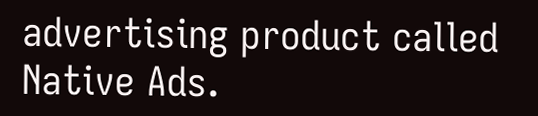advertising product called Native Ads.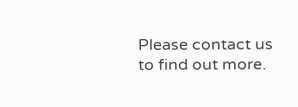Please contact us to find out more.